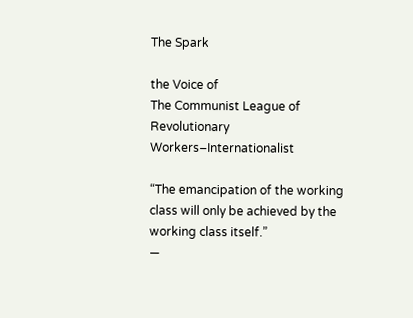The Spark

the Voice of
The Communist League of Revolutionary Workers–Internationalist

“The emancipation of the working class will only be achieved by the working class itself.”
—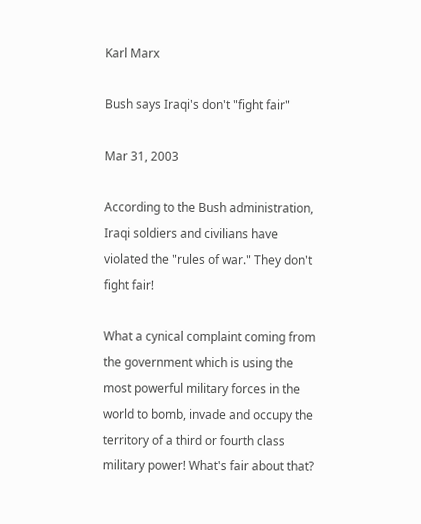Karl Marx

Bush says Iraqi's don't "fight fair"

Mar 31, 2003

According to the Bush administration, Iraqi soldiers and civilians have violated the "rules of war." They don't fight fair!

What a cynical complaint coming from the government which is using the most powerful military forces in the world to bomb, invade and occupy the territory of a third or fourth class military power! What's fair about that?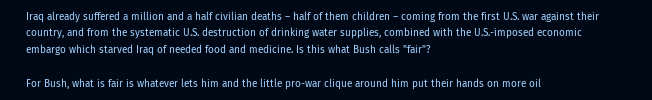Iraq already suffered a million and a half civilian deaths – half of them children – coming from the first U.S. war against their country, and from the systematic U.S. destruction of drinking water supplies, combined with the U.S.-imposed economic embargo which starved Iraq of needed food and medicine. Is this what Bush calls "fair"?

For Bush, what is fair is whatever lets him and the little pro-war clique around him put their hands on more oil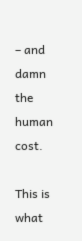– and damn the human cost.

This is what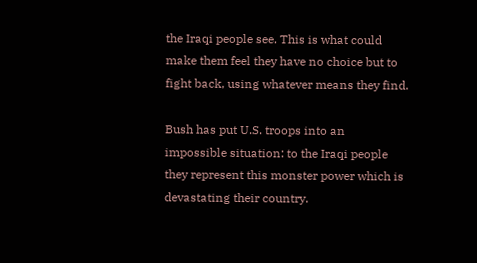the Iraqi people see. This is what could make them feel they have no choice but to fight back, using whatever means they find.

Bush has put U.S. troops into an impossible situation: to the Iraqi people they represent this monster power which is devastating their country.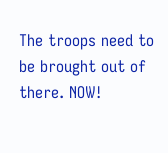The troops need to be brought out of there. NOW!